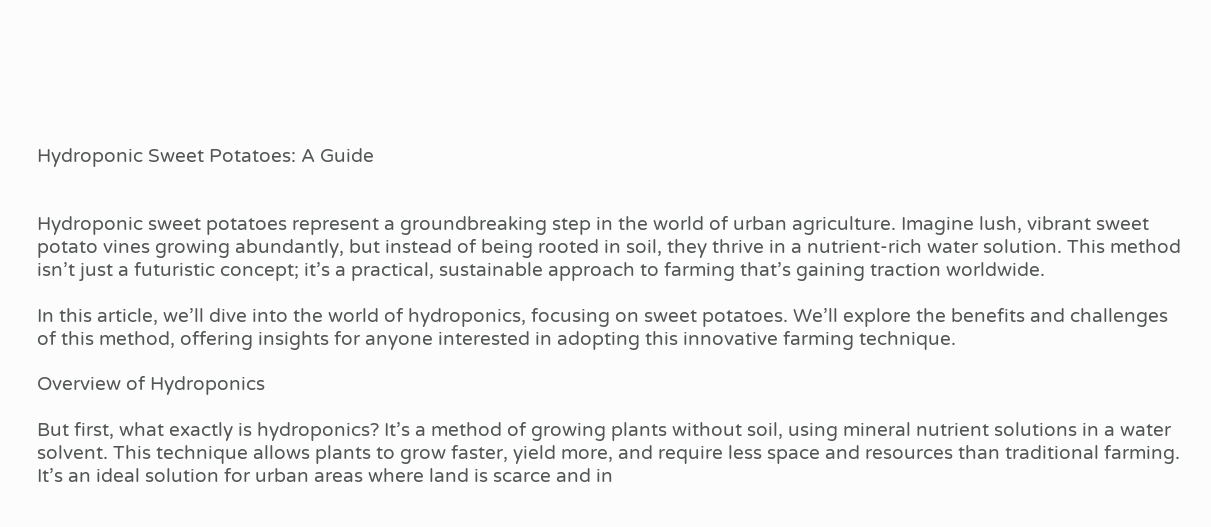Hydroponic Sweet Potatoes: A Guide


Hydroponic sweet potatoes represent a groundbreaking step in the world of urban agriculture. Imagine lush, vibrant sweet potato vines growing abundantly, but instead of being rooted in soil, they thrive in a nutrient-rich water solution. This method isn’t just a futuristic concept; it’s a practical, sustainable approach to farming that’s gaining traction worldwide.

In this article, we’ll dive into the world of hydroponics, focusing on sweet potatoes. We’ll explore the benefits and challenges of this method, offering insights for anyone interested in adopting this innovative farming technique.

Overview of Hydroponics

But first, what exactly is hydroponics? It’s a method of growing plants without soil, using mineral nutrient solutions in a water solvent. This technique allows plants to grow faster, yield more, and require less space and resources than traditional farming. It’s an ideal solution for urban areas where land is scarce and in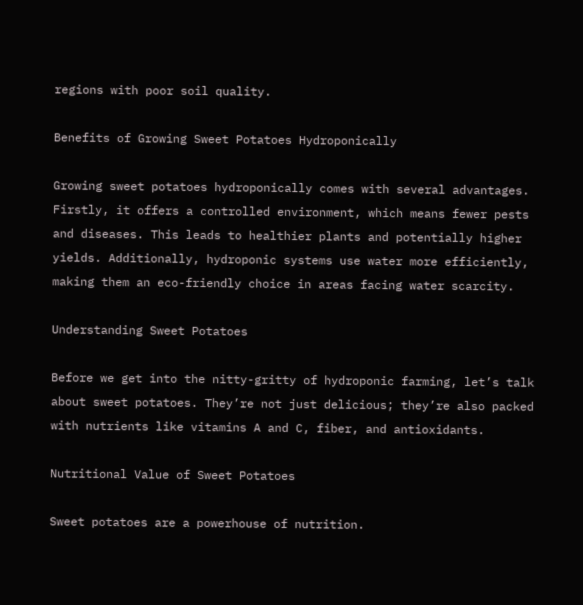regions with poor soil quality.

Benefits of Growing Sweet Potatoes Hydroponically

Growing sweet potatoes hydroponically comes with several advantages. Firstly, it offers a controlled environment, which means fewer pests and diseases. This leads to healthier plants and potentially higher yields. Additionally, hydroponic systems use water more efficiently, making them an eco-friendly choice in areas facing water scarcity.

Understanding Sweet Potatoes

Before we get into the nitty-gritty of hydroponic farming, let’s talk about sweet potatoes. They’re not just delicious; they’re also packed with nutrients like vitamins A and C, fiber, and antioxidants.

Nutritional Value of Sweet Potatoes

Sweet potatoes are a powerhouse of nutrition.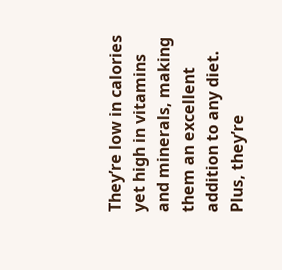They’re low in calories yet high in vitamins and minerals, making them an excellent addition to any diet. Plus, they’re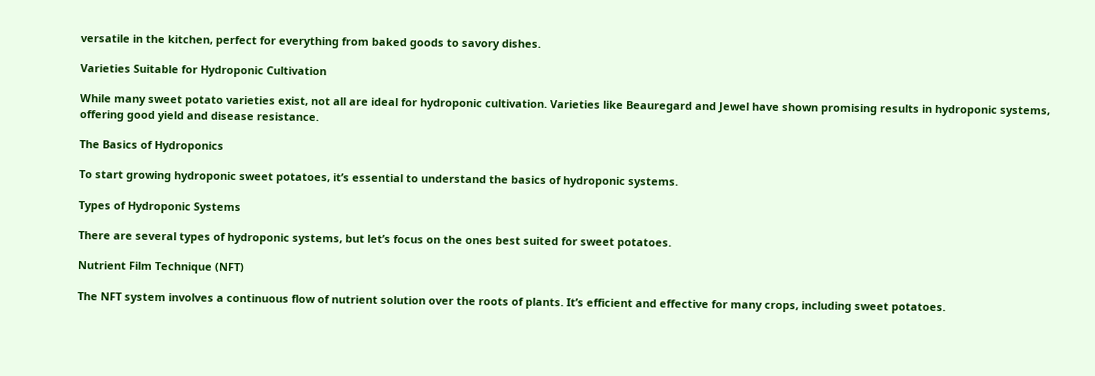versatile in the kitchen, perfect for everything from baked goods to savory dishes.

Varieties Suitable for Hydroponic Cultivation

While many sweet potato varieties exist, not all are ideal for hydroponic cultivation. Varieties like Beauregard and Jewel have shown promising results in hydroponic systems, offering good yield and disease resistance.

The Basics of Hydroponics

To start growing hydroponic sweet potatoes, it’s essential to understand the basics of hydroponic systems.

Types of Hydroponic Systems

There are several types of hydroponic systems, but let’s focus on the ones best suited for sweet potatoes.

Nutrient Film Technique (NFT)

The NFT system involves a continuous flow of nutrient solution over the roots of plants. It’s efficient and effective for many crops, including sweet potatoes.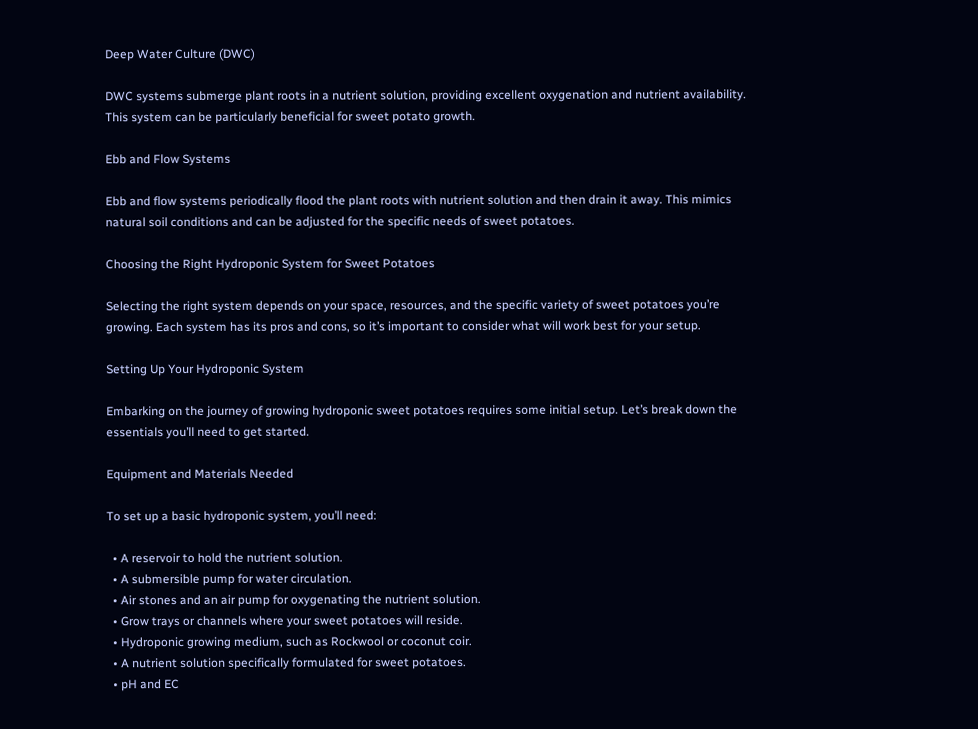Deep Water Culture (DWC)

DWC systems submerge plant roots in a nutrient solution, providing excellent oxygenation and nutrient availability. This system can be particularly beneficial for sweet potato growth.

Ebb and Flow Systems

Ebb and flow systems periodically flood the plant roots with nutrient solution and then drain it away. This mimics natural soil conditions and can be adjusted for the specific needs of sweet potatoes.

Choosing the Right Hydroponic System for Sweet Potatoes

Selecting the right system depends on your space, resources, and the specific variety of sweet potatoes you’re growing. Each system has its pros and cons, so it’s important to consider what will work best for your setup.

Setting Up Your Hydroponic System

Embarking on the journey of growing hydroponic sweet potatoes requires some initial setup. Let’s break down the essentials you’ll need to get started.

Equipment and Materials Needed

To set up a basic hydroponic system, you’ll need:

  • A reservoir to hold the nutrient solution.
  • A submersible pump for water circulation.
  • Air stones and an air pump for oxygenating the nutrient solution.
  • Grow trays or channels where your sweet potatoes will reside.
  • Hydroponic growing medium, such as Rockwool or coconut coir.
  • A nutrient solution specifically formulated for sweet potatoes.
  • pH and EC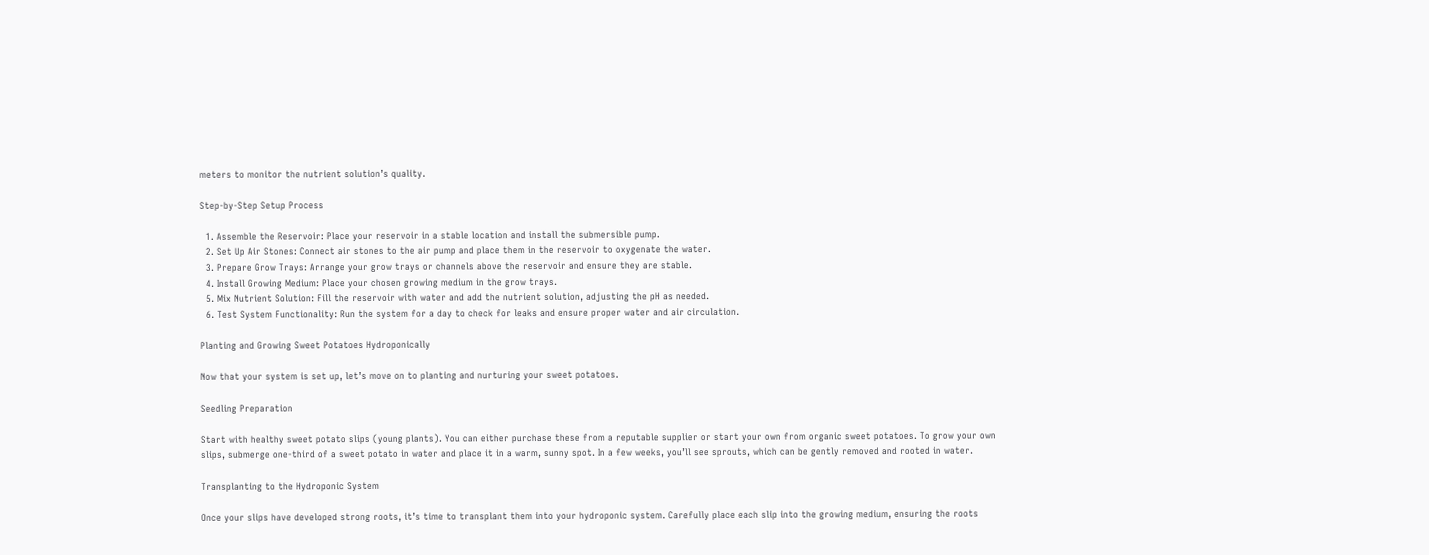meters to monitor the nutrient solution’s quality.

Step-by-Step Setup Process

  1. Assemble the Reservoir: Place your reservoir in a stable location and install the submersible pump.
  2. Set Up Air Stones: Connect air stones to the air pump and place them in the reservoir to oxygenate the water.
  3. Prepare Grow Trays: Arrange your grow trays or channels above the reservoir and ensure they are stable.
  4. Install Growing Medium: Place your chosen growing medium in the grow trays.
  5. Mix Nutrient Solution: Fill the reservoir with water and add the nutrient solution, adjusting the pH as needed.
  6. Test System Functionality: Run the system for a day to check for leaks and ensure proper water and air circulation.

Planting and Growing Sweet Potatoes Hydroponically

Now that your system is set up, let’s move on to planting and nurturing your sweet potatoes.

Seedling Preparation

Start with healthy sweet potato slips (young plants). You can either purchase these from a reputable supplier or start your own from organic sweet potatoes. To grow your own slips, submerge one-third of a sweet potato in water and place it in a warm, sunny spot. In a few weeks, you’ll see sprouts, which can be gently removed and rooted in water.

Transplanting to the Hydroponic System

Once your slips have developed strong roots, it’s time to transplant them into your hydroponic system. Carefully place each slip into the growing medium, ensuring the roots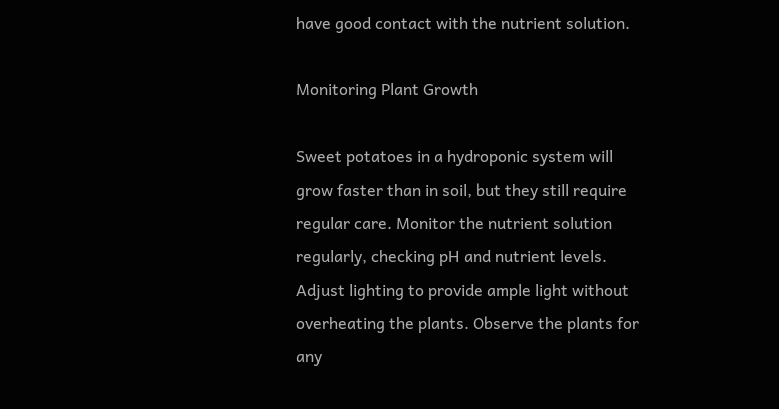have good contact with the nutrient solution.

Monitoring Plant Growth

Sweet potatoes in a hydroponic system will grow faster than in soil, but they still require regular care. Monitor the nutrient solution regularly, checking pH and nutrient levels. Adjust lighting to provide ample light without overheating the plants. Observe the plants for any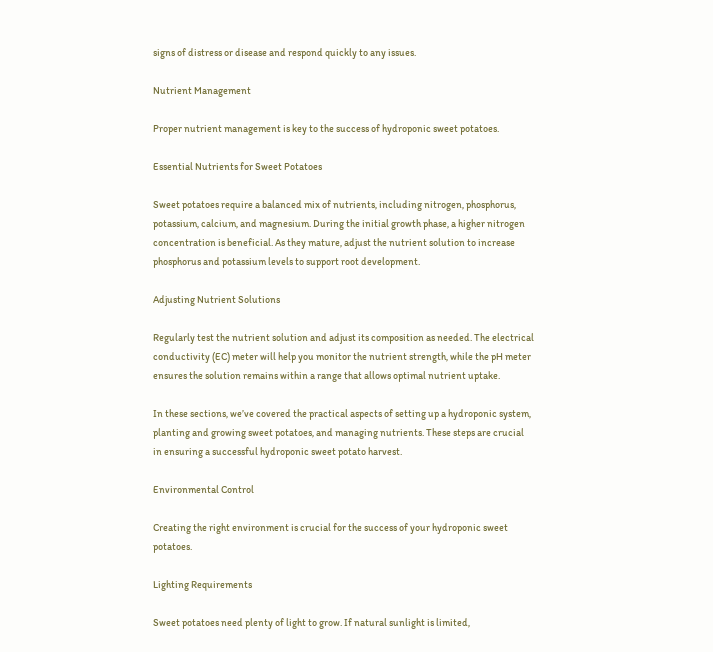signs of distress or disease and respond quickly to any issues.

Nutrient Management

Proper nutrient management is key to the success of hydroponic sweet potatoes.

Essential Nutrients for Sweet Potatoes

Sweet potatoes require a balanced mix of nutrients, including nitrogen, phosphorus, potassium, calcium, and magnesium. During the initial growth phase, a higher nitrogen concentration is beneficial. As they mature, adjust the nutrient solution to increase phosphorus and potassium levels to support root development.

Adjusting Nutrient Solutions

Regularly test the nutrient solution and adjust its composition as needed. The electrical conductivity (EC) meter will help you monitor the nutrient strength, while the pH meter ensures the solution remains within a range that allows optimal nutrient uptake.

In these sections, we’ve covered the practical aspects of setting up a hydroponic system, planting and growing sweet potatoes, and managing nutrients. These steps are crucial in ensuring a successful hydroponic sweet potato harvest.

Environmental Control

Creating the right environment is crucial for the success of your hydroponic sweet potatoes.

Lighting Requirements

Sweet potatoes need plenty of light to grow. If natural sunlight is limited,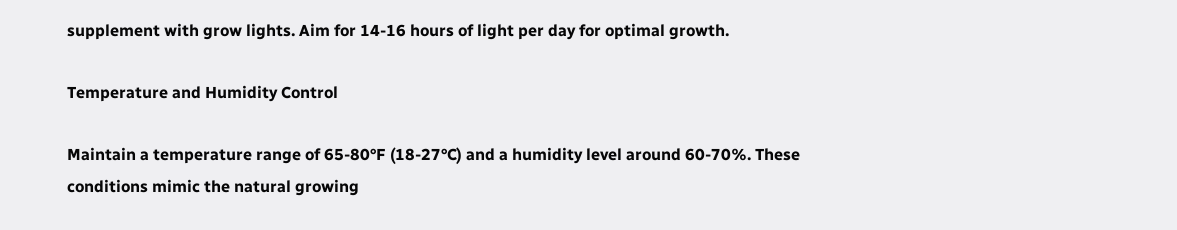supplement with grow lights. Aim for 14-16 hours of light per day for optimal growth.

Temperature and Humidity Control

Maintain a temperature range of 65-80°F (18-27°C) and a humidity level around 60-70%. These conditions mimic the natural growing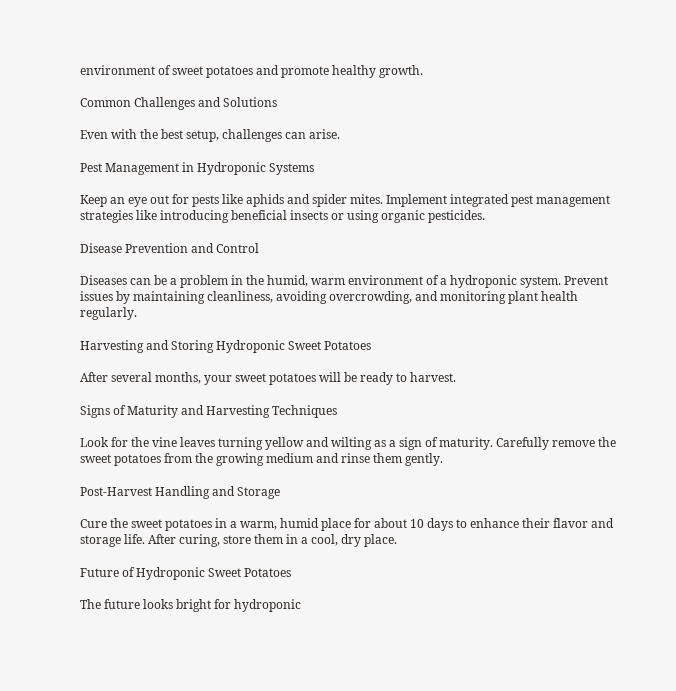environment of sweet potatoes and promote healthy growth.

Common Challenges and Solutions

Even with the best setup, challenges can arise.

Pest Management in Hydroponic Systems

Keep an eye out for pests like aphids and spider mites. Implement integrated pest management strategies like introducing beneficial insects or using organic pesticides.

Disease Prevention and Control

Diseases can be a problem in the humid, warm environment of a hydroponic system. Prevent issues by maintaining cleanliness, avoiding overcrowding, and monitoring plant health regularly.

Harvesting and Storing Hydroponic Sweet Potatoes

After several months, your sweet potatoes will be ready to harvest.

Signs of Maturity and Harvesting Techniques

Look for the vine leaves turning yellow and wilting as a sign of maturity. Carefully remove the sweet potatoes from the growing medium and rinse them gently.

Post-Harvest Handling and Storage

Cure the sweet potatoes in a warm, humid place for about 10 days to enhance their flavor and storage life. After curing, store them in a cool, dry place.

Future of Hydroponic Sweet Potatoes

The future looks bright for hydroponic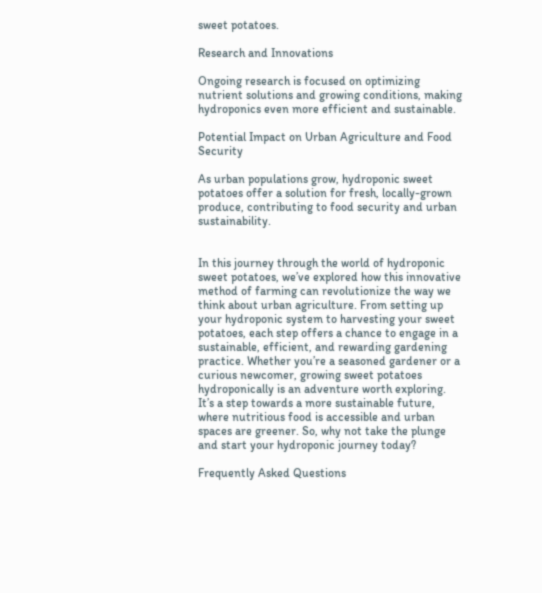sweet potatoes.

Research and Innovations

Ongoing research is focused on optimizing nutrient solutions and growing conditions, making hydroponics even more efficient and sustainable.

Potential Impact on Urban Agriculture and Food Security

As urban populations grow, hydroponic sweet potatoes offer a solution for fresh, locally-grown produce, contributing to food security and urban sustainability.


In this journey through the world of hydroponic sweet potatoes, we’ve explored how this innovative method of farming can revolutionize the way we think about urban agriculture. From setting up your hydroponic system to harvesting your sweet potatoes, each step offers a chance to engage in a sustainable, efficient, and rewarding gardening practice. Whether you’re a seasoned gardener or a curious newcomer, growing sweet potatoes hydroponically is an adventure worth exploring. It’s a step towards a more sustainable future, where nutritious food is accessible and urban spaces are greener. So, why not take the plunge and start your hydroponic journey today?

Frequently Asked Questions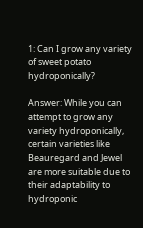1: Can I grow any variety of sweet potato hydroponically?

Answer: While you can attempt to grow any variety hydroponically, certain varieties like Beauregard and Jewel are more suitable due to their adaptability to hydroponic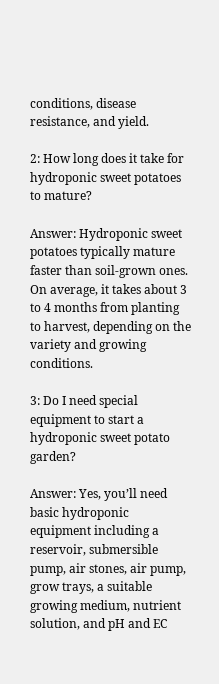conditions, disease resistance, and yield.

2: How long does it take for hydroponic sweet potatoes to mature?

Answer: Hydroponic sweet potatoes typically mature faster than soil-grown ones. On average, it takes about 3 to 4 months from planting to harvest, depending on the variety and growing conditions.

3: Do I need special equipment to start a hydroponic sweet potato garden?

Answer: Yes, you’ll need basic hydroponic equipment including a reservoir, submersible pump, air stones, air pump, grow trays, a suitable growing medium, nutrient solution, and pH and EC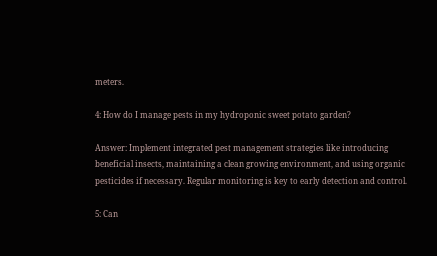meters.

4: How do I manage pests in my hydroponic sweet potato garden?

Answer: Implement integrated pest management strategies like introducing beneficial insects, maintaining a clean growing environment, and using organic pesticides if necessary. Regular monitoring is key to early detection and control.

5: Can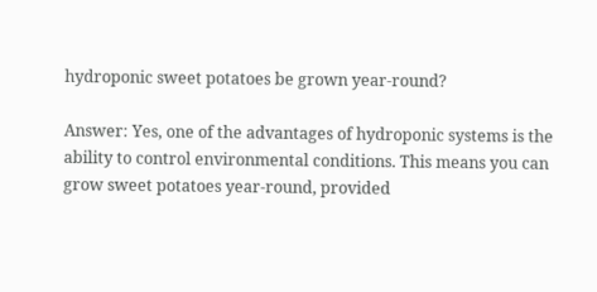hydroponic sweet potatoes be grown year-round?

Answer: Yes, one of the advantages of hydroponic systems is the ability to control environmental conditions. This means you can grow sweet potatoes year-round, provided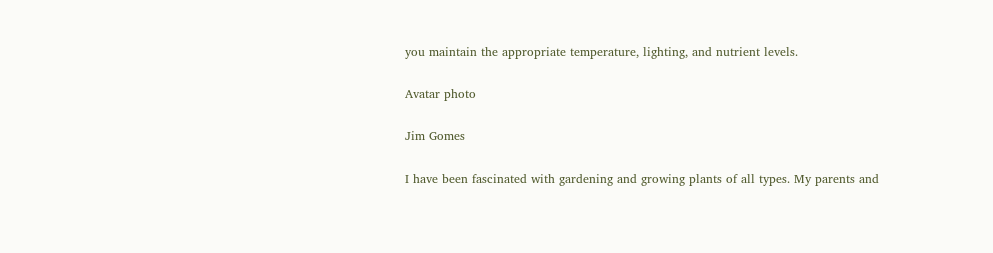you maintain the appropriate temperature, lighting, and nutrient levels.

Avatar photo

Jim Gomes

I have been fascinated with gardening and growing plants of all types. My parents and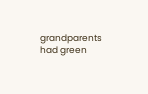grandparents had green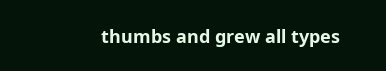thumbs and grew all types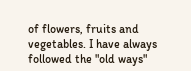of flowers, fruits and vegetables. I have always followed the "old ways"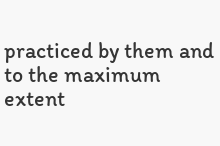practiced by them and to the maximum extent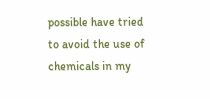possible have tried to avoid the use of chemicals in my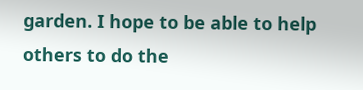garden. I hope to be able to help others to do the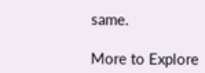same.

More to Explore